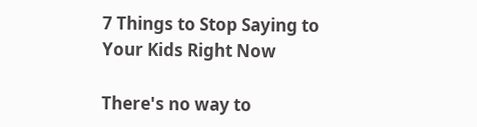7 Things to Stop Saying to Your Kids Right Now

There's no way to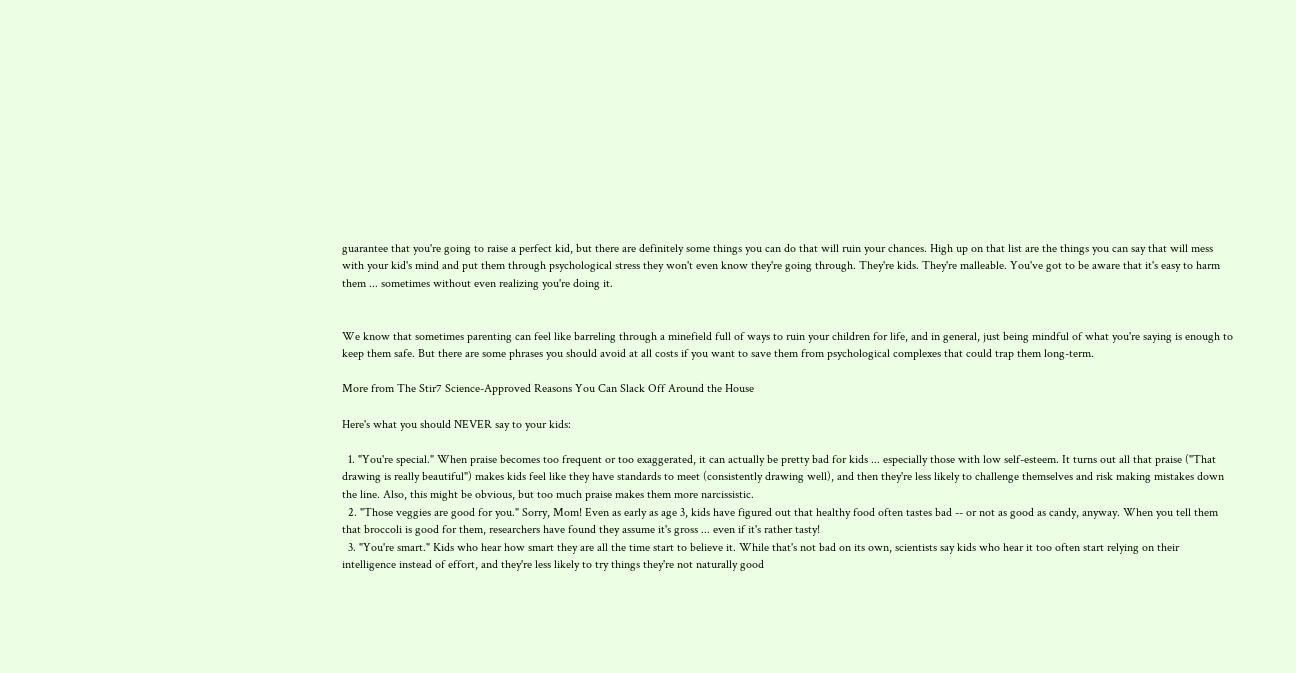guarantee that you're going to raise a perfect kid, but there are definitely some things you can do that will ruin your chances. High up on that list are the things you can say that will mess with your kid's mind and put them through psychological stress they won't even know they're going through. They're kids. They're malleable. You've got to be aware that it's easy to harm them ... sometimes without even realizing you're doing it.


We know that sometimes parenting can feel like barreling through a minefield full of ways to ruin your children for life, and in general, just being mindful of what you're saying is enough to keep them safe. But there are some phrases you should avoid at all costs if you want to save them from psychological complexes that could trap them long-term.

More from The Stir7 Science-Approved Reasons You Can Slack Off Around the House

Here's what you should NEVER say to your kids:

  1. "You're special." When praise becomes too frequent or too exaggerated, it can actually be pretty bad for kids ... especially those with low self-esteem. It turns out all that praise ("That drawing is really beautiful") makes kids feel like they have standards to meet (consistently drawing well), and then they're less likely to challenge themselves and risk making mistakes down the line. Also, this might be obvious, but too much praise makes them more narcissistic.
  2. "Those veggies are good for you." Sorry, Mom! Even as early as age 3, kids have figured out that healthy food often tastes bad -- or not as good as candy, anyway. When you tell them that broccoli is good for them, researchers have found they assume it's gross ... even if it's rather tasty!
  3. "You're smart." Kids who hear how smart they are all the time start to believe it. While that's not bad on its own, scientists say kids who hear it too often start relying on their intelligence instead of effort, and they're less likely to try things they're not naturally good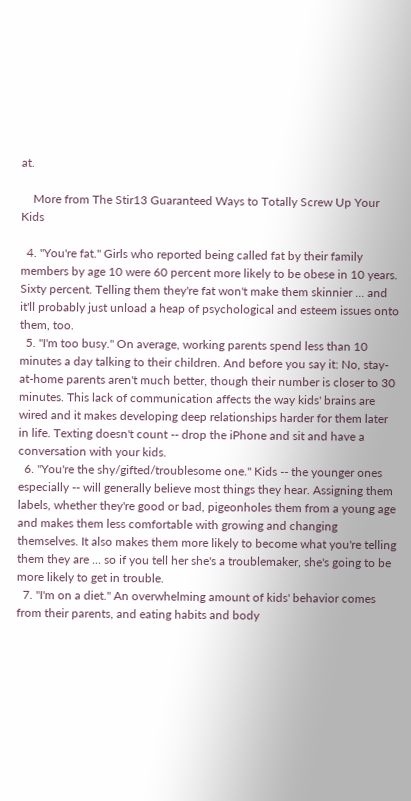at.

    More from The Stir13 Guaranteed Ways to Totally Screw Up Your Kids

  4. "You're fat." Girls who reported being called fat by their family members by age 10 were 60 percent more likely to be obese in 10 years. Sixty percent. Telling them they're fat won't make them skinnier ... and it'll probably just unload a heap of psychological and esteem issues onto them, too.
  5. "I'm too busy." On average, working parents spend less than 10 minutes a day talking to their children. And before you say it: No, stay-at-home parents aren't much better, though their number is closer to 30 minutes. This lack of communication affects the way kids' brains are wired and it makes developing deep relationships harder for them later in life. Texting doesn't count -- drop the iPhone and sit and have a conversation with your kids.
  6. "You're the shy/gifted/troublesome one." Kids -- the younger ones especially -- will generally believe most things they hear. Assigning them labels, whether they're good or bad, pigeonholes them from a young age and makes them less comfortable with growing and changing themselves. It also makes them more likely to become what you're telling them they are ... so if you tell her she's a troublemaker, she's going to be more likely to get in trouble.
  7. "I'm on a diet." An overwhelming amount of kids' behavior comes from their parents, and eating habits and body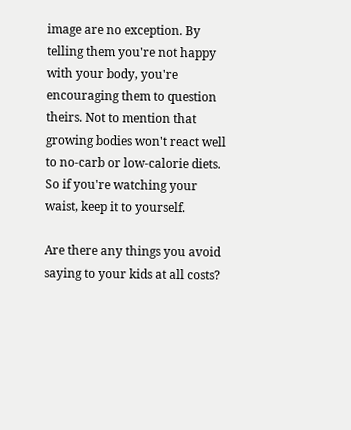image are no exception. By telling them you're not happy with your body, you're encouraging them to question theirs. Not to mention that growing bodies won't react well to no-carb or low-calorie diets. So if you're watching your waist, keep it to yourself.

Are there any things you avoid saying to your kids at all costs?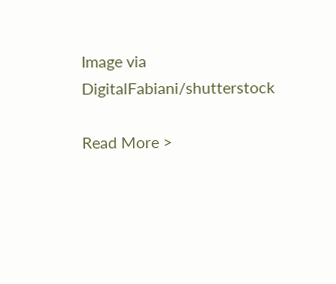Image via DigitalFabiani/shutterstock

Read More >